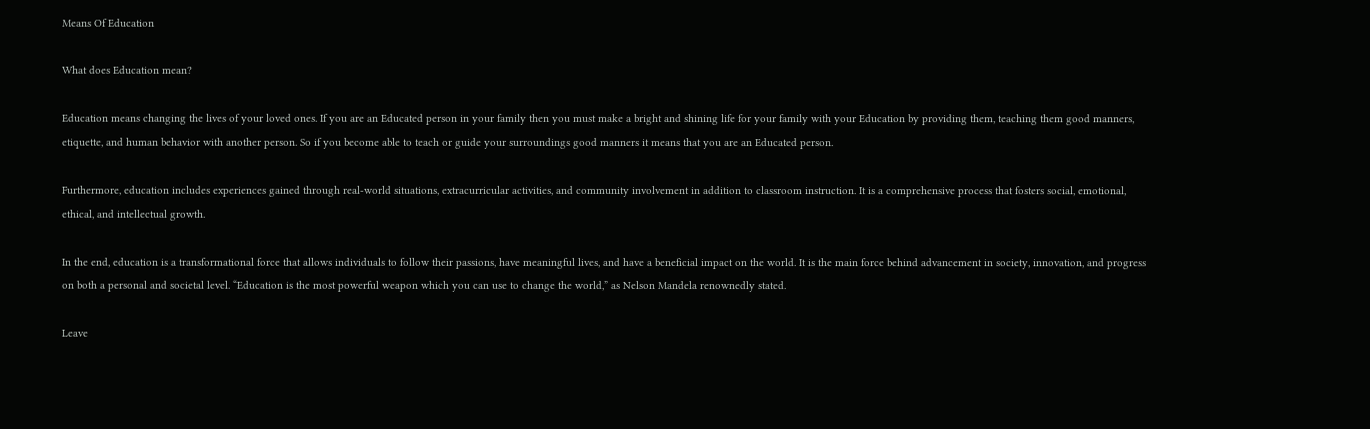Means Of Education

What does Education mean?

Education means changing the lives of your loved ones. If you are an Educated person in your family then you must make a bright and shining life for your family with your Education by providing them, teaching them good manners, etiquette, and human behavior with another person. So if you become able to teach or guide your surroundings good manners it means that you are an Educated person.

Furthermore, education includes experiences gained through real-world situations, extracurricular activities, and community involvement in addition to classroom instruction. It is a comprehensive process that fosters social, emotional, ethical, and intellectual growth.

In the end, education is a transformational force that allows individuals to follow their passions, have meaningful lives, and have a beneficial impact on the world. It is the main force behind advancement in society, innovation, and progress on both a personal and societal level. “Education is the most powerful weapon which you can use to change the world,” as Nelson Mandela renownedly stated.

Leave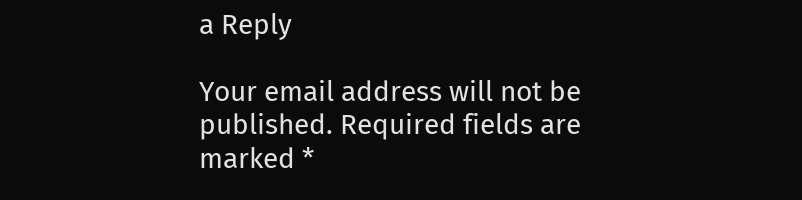a Reply

Your email address will not be published. Required fields are marked *